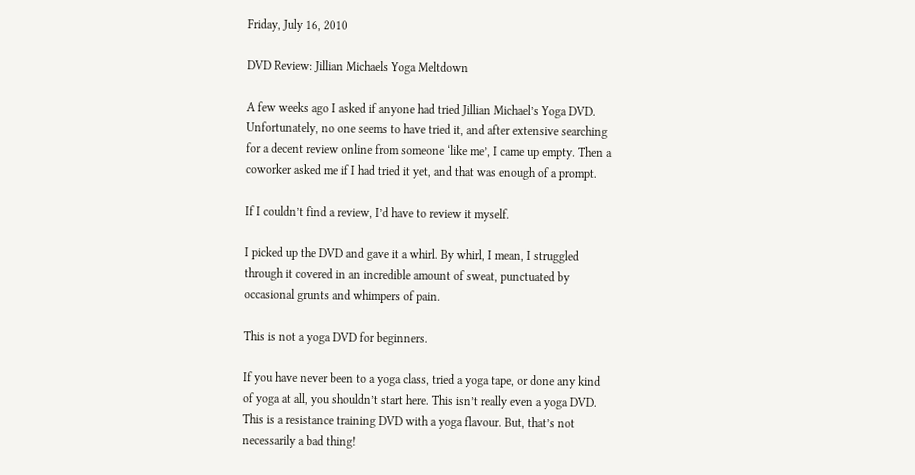Friday, July 16, 2010

DVD Review: Jillian Michaels Yoga Meltdown

A few weeks ago I asked if anyone had tried Jillian Michael’s Yoga DVD. Unfortunately, no one seems to have tried it, and after extensive searching for a decent review online from someone ‘like me’, I came up empty. Then a coworker asked me if I had tried it yet, and that was enough of a prompt.

If I couldn’t find a review, I’d have to review it myself.

I picked up the DVD and gave it a whirl. By whirl, I mean, I struggled through it covered in an incredible amount of sweat, punctuated by occasional grunts and whimpers of pain.

This is not a yoga DVD for beginners.

If you have never been to a yoga class, tried a yoga tape, or done any kind of yoga at all, you shouldn’t start here. This isn’t really even a yoga DVD. This is a resistance training DVD with a yoga flavour. But, that’s not necessarily a bad thing!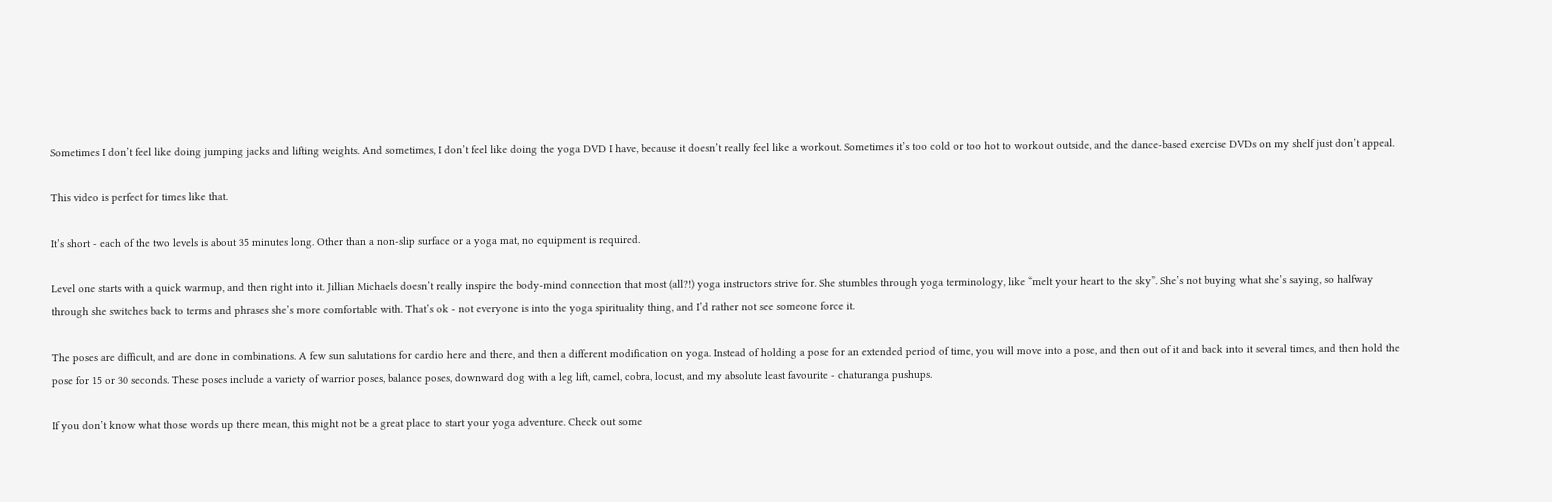Sometimes I don’t feel like doing jumping jacks and lifting weights. And sometimes, I don’t feel like doing the yoga DVD I have, because it doesn’t really feel like a workout. Sometimes it’s too cold or too hot to workout outside, and the dance-based exercise DVDs on my shelf just don’t appeal.

This video is perfect for times like that.

It’s short - each of the two levels is about 35 minutes long. Other than a non-slip surface or a yoga mat, no equipment is required.

Level one starts with a quick warmup, and then right into it. Jillian Michaels doesn’t really inspire the body-mind connection that most (all?!) yoga instructors strive for. She stumbles through yoga terminology, like “melt your heart to the sky”. She’s not buying what she’s saying, so halfway through she switches back to terms and phrases she’s more comfortable with. That’s ok - not everyone is into the yoga spirituality thing, and I’d rather not see someone force it.

The poses are difficult, and are done in combinations. A few sun salutations for cardio here and there, and then a different modification on yoga. Instead of holding a pose for an extended period of time, you will move into a pose, and then out of it and back into it several times, and then hold the pose for 15 or 30 seconds. These poses include a variety of warrior poses, balance poses, downward dog with a leg lift, camel, cobra, locust, and my absolute least favourite - chaturanga pushups.

If you don’t know what those words up there mean, this might not be a great place to start your yoga adventure. Check out some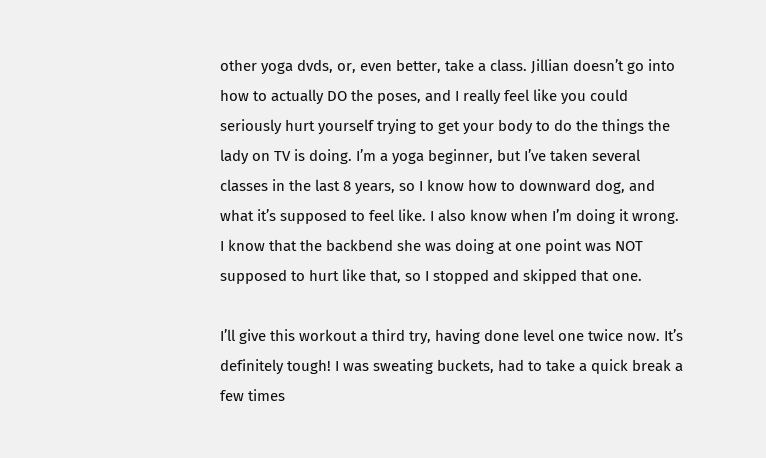other yoga dvds, or, even better, take a class. Jillian doesn’t go into how to actually DO the poses, and I really feel like you could seriously hurt yourself trying to get your body to do the things the lady on TV is doing. I’m a yoga beginner, but I’ve taken several classes in the last 8 years, so I know how to downward dog, and what it’s supposed to feel like. I also know when I’m doing it wrong. I know that the backbend she was doing at one point was NOT supposed to hurt like that, so I stopped and skipped that one.

I’ll give this workout a third try, having done level one twice now. It’s definitely tough! I was sweating buckets, had to take a quick break a few times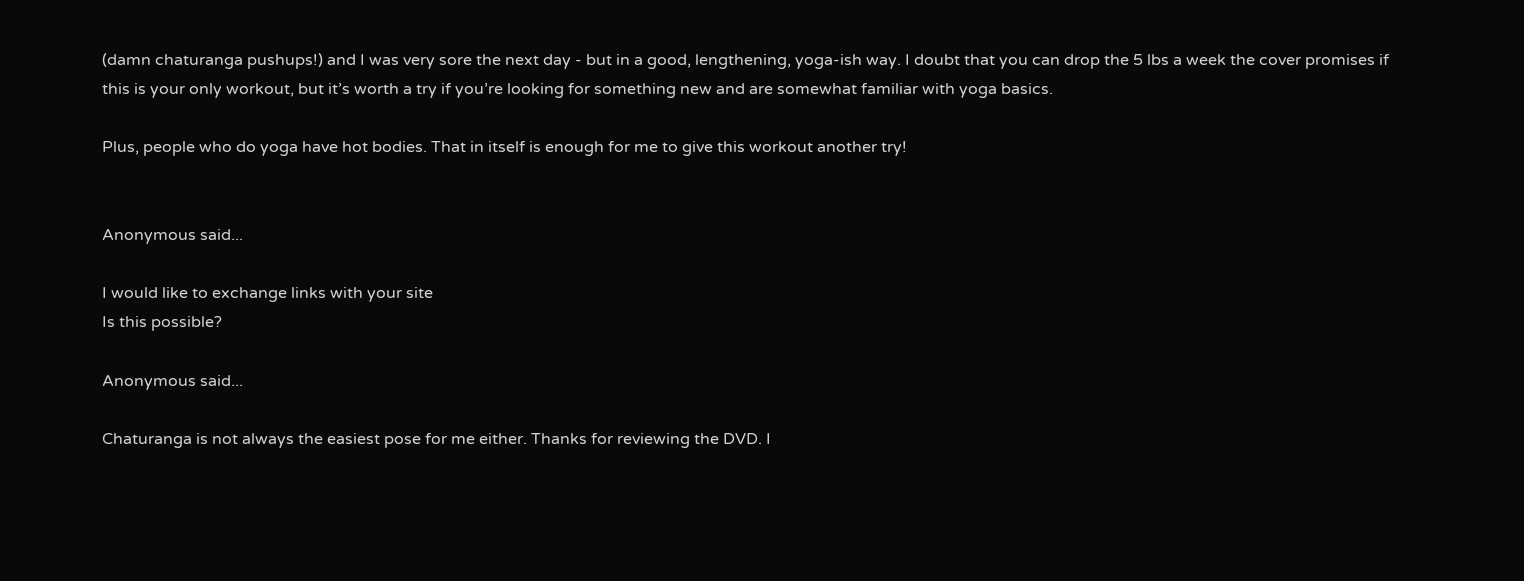(damn chaturanga pushups!) and I was very sore the next day - but in a good, lengthening, yoga-ish way. I doubt that you can drop the 5 lbs a week the cover promises if this is your only workout, but it’s worth a try if you’re looking for something new and are somewhat familiar with yoga basics.

Plus, people who do yoga have hot bodies. That in itself is enough for me to give this workout another try!


Anonymous said...

I would like to exchange links with your site
Is this possible?

Anonymous said...

Chaturanga is not always the easiest pose for me either. Thanks for reviewing the DVD. I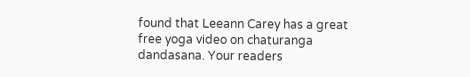found that Leeann Carey has a great free yoga video on chaturanga dandasana. Your readers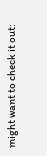might want to check it out: